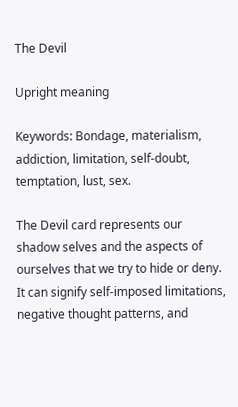The Devil

Upright meaning

Keywords: Bondage, materialism, addiction, limitation, self-doubt, temptation, lust, sex.

The Devil card represents our shadow selves and the aspects of ourselves that we try to hide or deny. It can signify self-imposed limitations, negative thought patterns, and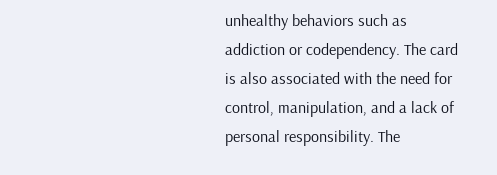unhealthy behaviors such as addiction or codependency. The card is also associated with the need for control, manipulation, and a lack of personal responsibility. The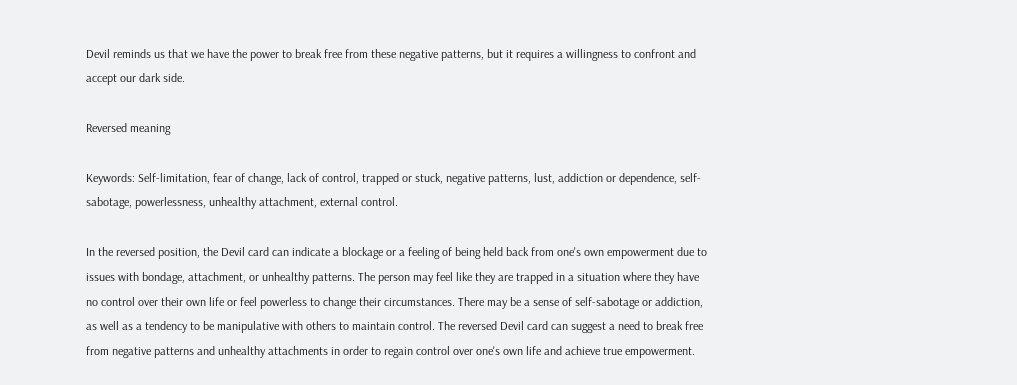Devil reminds us that we have the power to break free from these negative patterns, but it requires a willingness to confront and accept our dark side.

Reversed meaning

Keywords: Self-limitation, fear of change, lack of control, trapped or stuck, negative patterns, lust, addiction or dependence, self-sabotage, powerlessness, unhealthy attachment, external control.

In the reversed position, the Devil card can indicate a blockage or a feeling of being held back from one's own empowerment due to issues with bondage, attachment, or unhealthy patterns. The person may feel like they are trapped in a situation where they have no control over their own life or feel powerless to change their circumstances. There may be a sense of self-sabotage or addiction, as well as a tendency to be manipulative with others to maintain control. The reversed Devil card can suggest a need to break free from negative patterns and unhealthy attachments in order to regain control over one's own life and achieve true empowerment.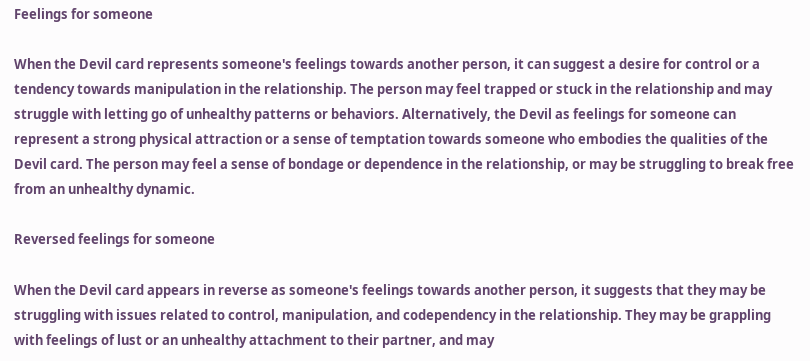Feelings for someone

When the Devil card represents someone's feelings towards another person, it can suggest a desire for control or a tendency towards manipulation in the relationship. The person may feel trapped or stuck in the relationship and may struggle with letting go of unhealthy patterns or behaviors. Alternatively, the Devil as feelings for someone can represent a strong physical attraction or a sense of temptation towards someone who embodies the qualities of the Devil card. The person may feel a sense of bondage or dependence in the relationship, or may be struggling to break free from an unhealthy dynamic.

Reversed feelings for someone

When the Devil card appears in reverse as someone's feelings towards another person, it suggests that they may be struggling with issues related to control, manipulation, and codependency in the relationship. They may be grappling with feelings of lust or an unhealthy attachment to their partner, and may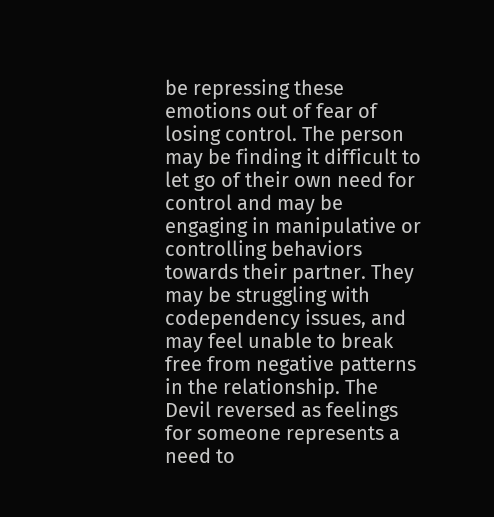be repressing these emotions out of fear of losing control. The person may be finding it difficult to let go of their own need for control and may be engaging in manipulative or controlling behaviors towards their partner. They may be struggling with codependency issues, and may feel unable to break free from negative patterns in the relationship. The Devil reversed as feelings for someone represents a need to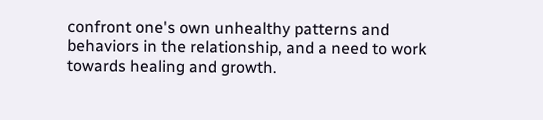confront one's own unhealthy patterns and behaviors in the relationship, and a need to work towards healing and growth.